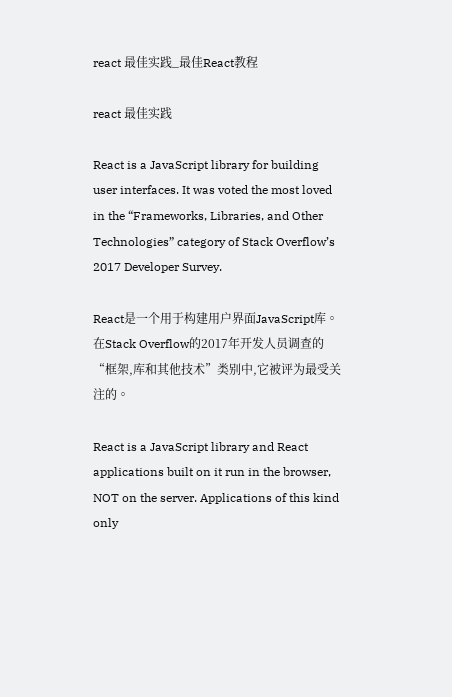react 最佳实践_最佳React教程

react 最佳实践

React is a JavaScript library for building user interfaces. It was voted the most loved in the “Frameworks, Libraries, and Other Technologies” category of Stack Overflow’s 2017 Developer Survey.

React是一个用于构建用户界面JavaScript库。 在Stack Overflow的2017年开发人员调查的“框架,库和其他技术”类别中,它被评为最受关注的。

React is a JavaScript library and React applications built on it run in the browser, NOT on the server. Applications of this kind only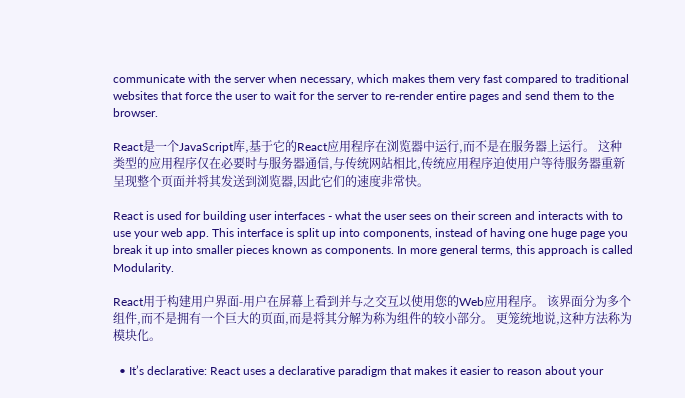communicate with the server when necessary, which makes them very fast compared to traditional websites that force the user to wait for the server to re-render entire pages and send them to the browser.

React是一个JavaScript库,基于它的React应用程序在浏览器中运行,而不是在服务器上运行。 这种类型的应用程序仅在必要时与服务器通信,与传统网站相比,传统应用程序迫使用户等待服务器重新呈现整个页面并将其发送到浏览器,因此它们的速度非常快。

React is used for building user interfaces - what the user sees on their screen and interacts with to use your web app. This interface is split up into components, instead of having one huge page you break it up into smaller pieces known as components. In more general terms, this approach is called Modularity.

React用于构建用户界面-用户在屏幕上看到并与之交互以使用您的Web应用程序。 该界面分为多个组件,而不是拥有一个巨大的页面,而是将其分解为称为组件的较小部分。 更笼统地说,这种方法称为模块化。

  • It’s declarative: React uses a declarative paradigm that makes it easier to reason about your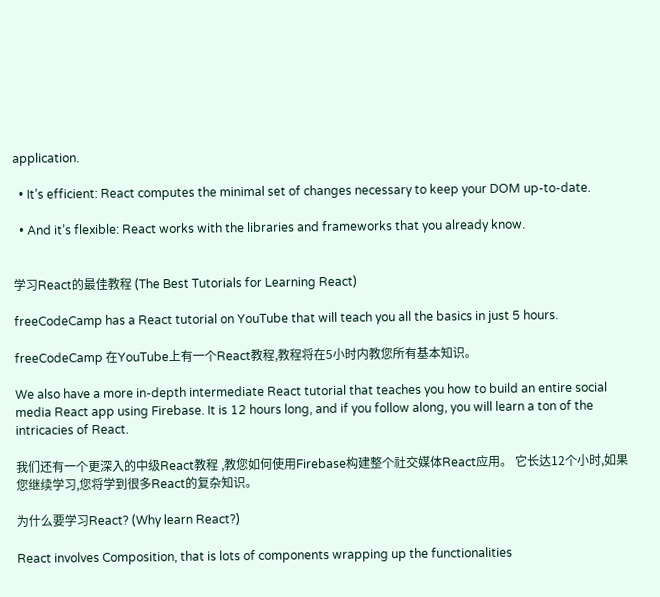application.

  • It’s efficient: React computes the minimal set of changes necessary to keep your DOM up-to-date.

  • And it’s flexible: React works with the libraries and frameworks that you already know.


学习React的最佳教程 (The Best Tutorials for Learning React)

freeCodeCamp has a React tutorial on YouTube that will teach you all the basics in just 5 hours.

freeCodeCamp 在YouTube上有一个React教程,教程将在5小时内教您所有基本知识。

We also have a more in-depth intermediate React tutorial that teaches you how to build an entire social media React app using Firebase. It is 12 hours long, and if you follow along, you will learn a ton of the intricacies of React.

我们还有一个更深入的中级React教程 ,教您如何使用Firebase构建整个社交媒体React应用。 它长达12个小时,如果您继续学习,您将学到很多React的复杂知识。

为什么要学习React? (Why learn React?)

React involves Composition, that is lots of components wrapping up the functionalities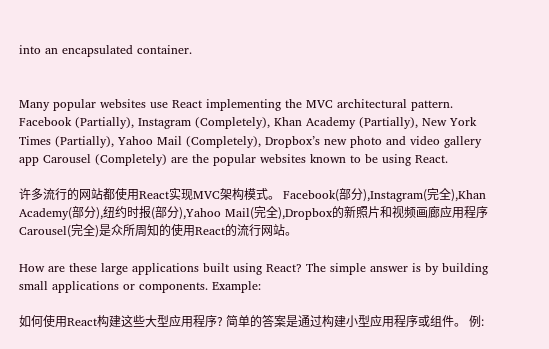into an encapsulated container.


Many popular websites use React implementing the MVC architectural pattern. Facebook (Partially), Instagram (Completely), Khan Academy (Partially), New York Times (Partially), Yahoo Mail (Completely), Dropbox’s new photo and video gallery app Carousel (Completely) are the popular websites known to be using React.

许多流行的网站都使用React实现MVC架构模式。 Facebook(部分),Instagram(完全),Khan Academy(部分),纽约时报(部分),Yahoo Mail(完全),Dropbox的新照片和视频画廊应用程序Carousel(完全)是众所周知的使用React的流行网站。

How are these large applications built using React? The simple answer is by building small applications or components. Example:

如何使用React构建这些大型应用程序? 简单的答案是通过构建小型应用程序或组件。 例: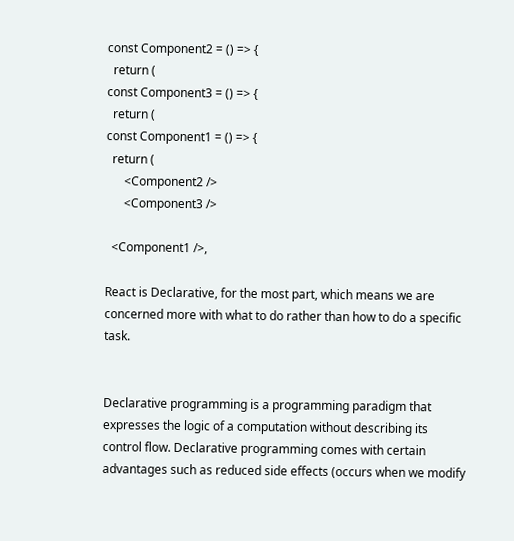const Component2 = () => {
  return (
const Component3 = () => {
  return (
const Component1 = () => {
  return (
      <Component2 />
      <Component3 />

  <Component1 />,

React is Declarative, for the most part, which means we are concerned more with what to do rather than how to do a specific task.


Declarative programming is a programming paradigm that expresses the logic of a computation without describing its control flow. Declarative programming comes with certain advantages such as reduced side effects (occurs when we modify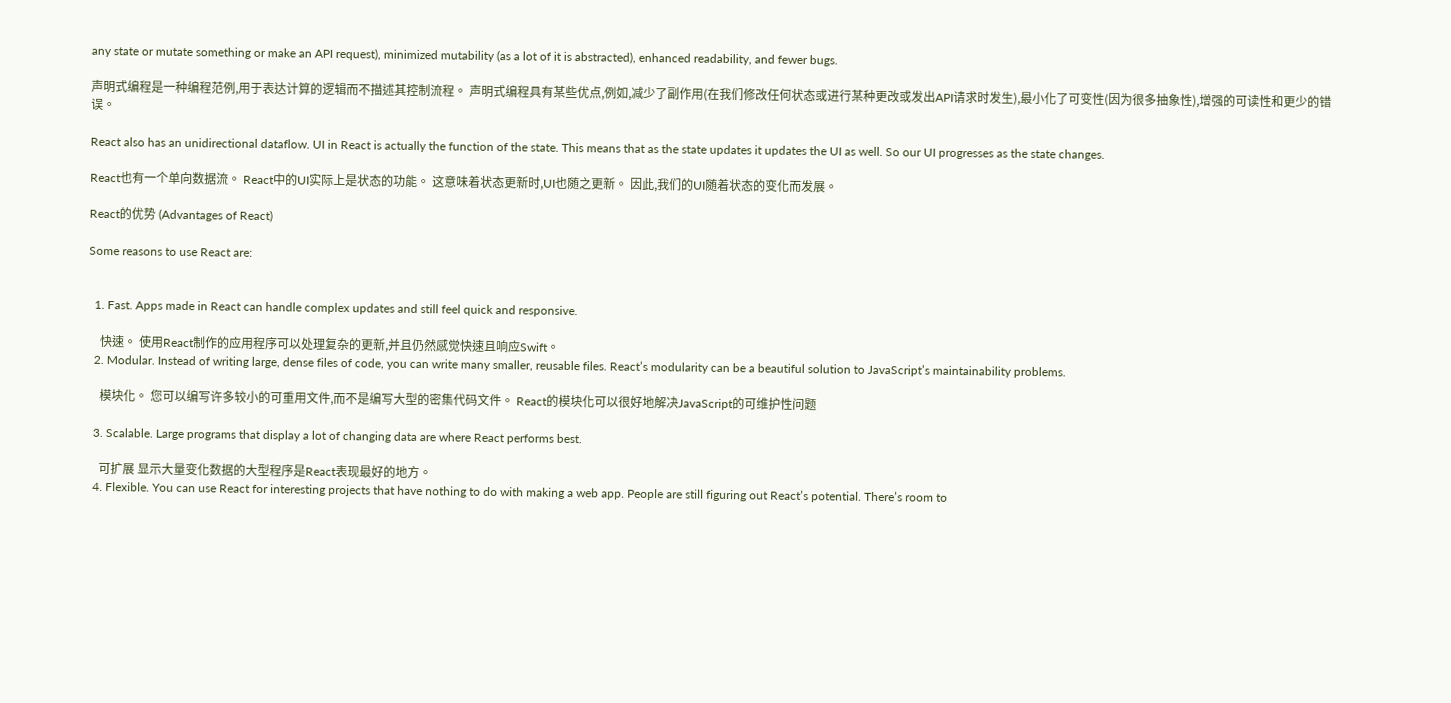any state or mutate something or make an API request), minimized mutability (as a lot of it is abstracted), enhanced readability, and fewer bugs.

声明式编程是一种编程范例,用于表达计算的逻辑而不描述其控制流程。 声明式编程具有某些优点,例如,减少了副作用(在我们修改任何状态或进行某种更改或发出API请求时发生),最小化了可变性(因为很多抽象性),增强的可读性和更少的错误。

React also has an unidirectional dataflow. UI in React is actually the function of the state. This means that as the state updates it updates the UI as well. So our UI progresses as the state changes.

React也有一个单向数据流。 React中的UI实际上是状态的功能。 这意味着状态更新时,UI也随之更新。 因此,我们的UI随着状态的变化而发展。

React的优势 (Advantages of React)

Some reasons to use React are:


  1. Fast. Apps made in React can handle complex updates and still feel quick and responsive.

    快速。 使用React制作的应用程序可以处理复杂的更新,并且仍然感觉快速且响应Swift。
  2. Modular. Instead of writing large, dense files of code, you can write many smaller, reusable files. React’s modularity can be a beautiful solution to JavaScript’s maintainability problems.

    模块化。 您可以编写许多较小的可重用文件,而不是编写大型的密集代码文件。 React的模块化可以很好地解决JavaScript的可维护性问题

  3. Scalable. Large programs that display a lot of changing data are where React performs best.

    可扩展 显示大量变化数据的大型程序是React表现最好的地方。
  4. Flexible. You can use React for interesting projects that have nothing to do with making a web app. People are still figuring out React’s potential. There’s room to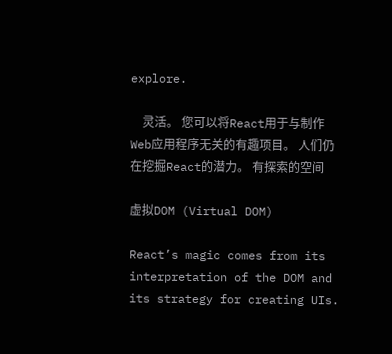explore.

    灵活。 您可以将React用于与制作Web应用程序无关的有趣项目。 人们仍在挖掘React的潜力。 有探索的空间

虚拟DOM (Virtual DOM)

React’s magic comes from its interpretation of the DOM and its strategy for creating UIs.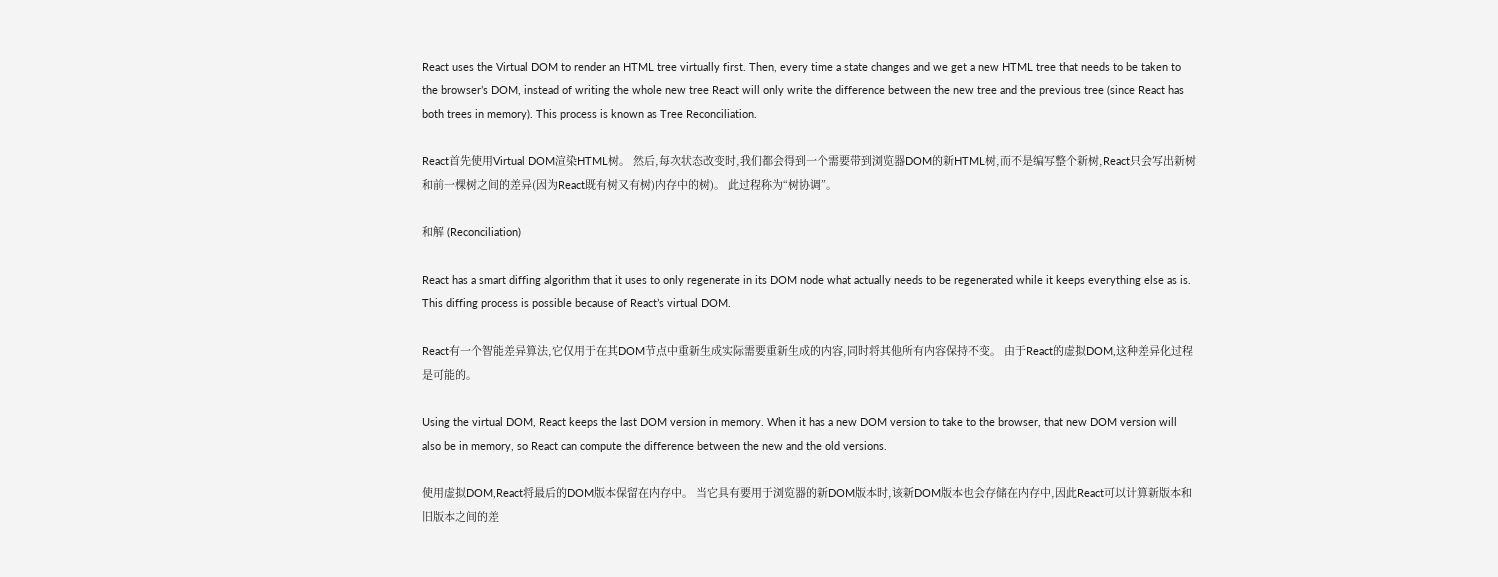React uses the Virtual DOM to render an HTML tree virtually first. Then, every time a state changes and we get a new HTML tree that needs to be taken to the browser’s DOM, instead of writing the whole new tree React will only write the difference between the new tree and the previous tree (since React has both trees in memory). This process is known as Tree Reconciliation.

React首先使用Virtual DOM渲染HTML树。 然后,每次状态改变时,我们都会得到一个需要带到浏览器DOM的新HTML树,而不是编写整个新树,React只会写出新树和前一棵树之间的差异(因为React既有树又有树)内存中的树)。 此过程称为“树协调”。

和解 (Reconciliation)

React has a smart diffing algorithm that it uses to only regenerate in its DOM node what actually needs to be regenerated while it keeps everything else as is. This diffing process is possible because of React’s virtual DOM.

React有一个智能差异算法,它仅用于在其DOM节点中重新生成实际需要重新生成的内容,同时将其他所有内容保持不变。 由于React的虚拟DOM,这种差异化过程是可能的。

Using the virtual DOM, React keeps the last DOM version in memory. When it has a new DOM version to take to the browser, that new DOM version will also be in memory, so React can compute the difference between the new and the old versions.

使用虚拟DOM,React将最后的DOM版本保留在内存中。 当它具有要用于浏览器的新DOM版本时,该新DOM版本也会存储在内存中,因此React可以计算新版本和旧版本之间的差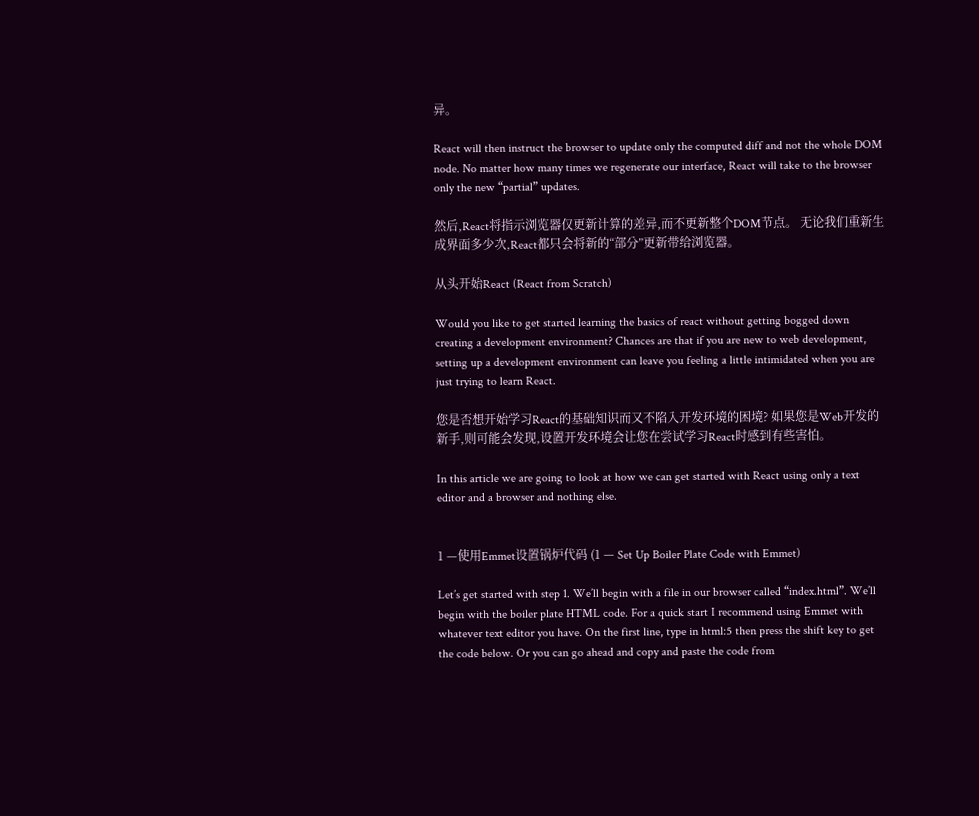异。

React will then instruct the browser to update only the computed diff and not the whole DOM node. No matter how many times we regenerate our interface, React will take to the browser only the new “partial” updates.

然后,React将指示浏览器仅更新计算的差异,而不更新整个DOM节点。 无论我们重新生成界面多少次,React都只会将新的“部分”更新带给浏览器。

从头开始React (React from Scratch)

Would you like to get started learning the basics of react without getting bogged down creating a development environment? Chances are that if you are new to web development, setting up a development environment can leave you feeling a little intimidated when you are just trying to learn React.

您是否想开始学习React的基础知识而又不陷入开发环境的困境? 如果您是Web开发的新手,则可能会发现,设置开发环境会让您在尝试学习React时感到有些害怕。

In this article we are going to look at how we can get started with React using only a text editor and a browser and nothing else.


1 —使用Emmet设置锅炉代码 (1 — Set Up Boiler Plate Code with Emmet)

Let’s get started with step 1. We’ll begin with a file in our browser called “index.html”. We’ll begin with the boiler plate HTML code. For a quick start I recommend using Emmet with whatever text editor you have. On the first line, type in html:5 then press the shift key to get the code below. Or you can go ahead and copy and paste the code from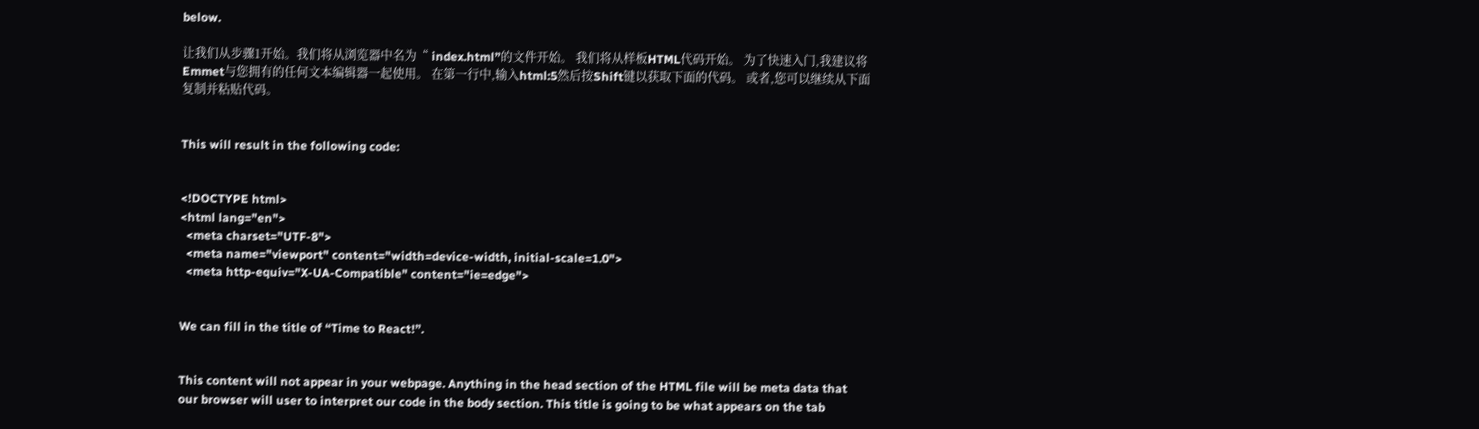below.

让我们从步骤1开始。我们将从浏览器中名为“ index.html”的文件开始。 我们将从样板HTML代码开始。 为了快速入门,我建议将Emmet与您拥有的任何文本编辑器一起使用。 在第一行中,输入html:5然后按Shift键以获取下面的代码。 或者,您可以继续从下面复制并粘贴代码。


This will result in the following code:


<!DOCTYPE html>
<html lang="en">
  <meta charset="UTF-8">
  <meta name="viewport" content="width=device-width, initial-scale=1.0">
  <meta http-equiv="X-UA-Compatible" content="ie=edge">


We can fill in the title of “Time to React!”.


This content will not appear in your webpage. Anything in the head section of the HTML file will be meta data that our browser will user to interpret our code in the body section. This title is going to be what appears on the tab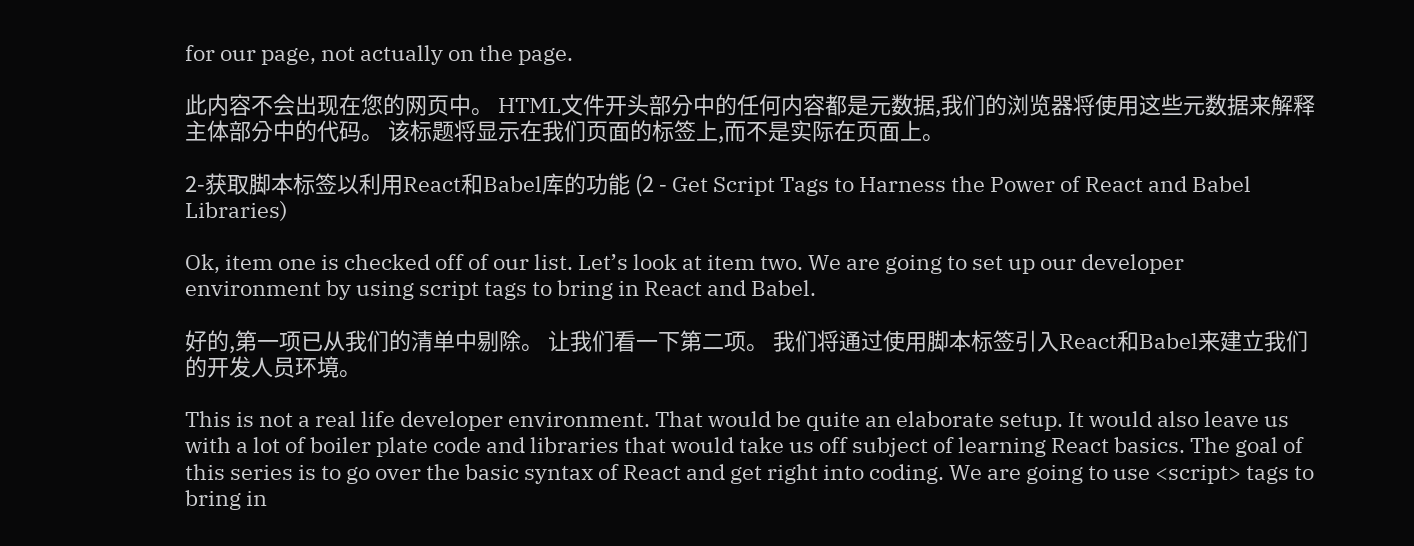for our page, not actually on the page.

此内容不会出现在您的网页中。 HTML文件开头部分中的任何内容都是元数据,我们的浏览器将使用这些元数据来解释主体部分中的代码。 该标题将显示在我们页面的标签上,而不是实际在页面上。

2-获取脚本标签以利用React和Babel库的功能 (2 - Get Script Tags to Harness the Power of React and Babel Libraries)

Ok, item one is checked off of our list. Let’s look at item two. We are going to set up our developer environment by using script tags to bring in React and Babel.

好的,第一项已从我们的清单中剔除。 让我们看一下第二项。 我们将通过使用脚本标签引入React和Babel来建立我们的开发人员环境。

This is not a real life developer environment. That would be quite an elaborate setup. It would also leave us with a lot of boiler plate code and libraries that would take us off subject of learning React basics. The goal of this series is to go over the basic syntax of React and get right into coding. We are going to use <script> tags to bring in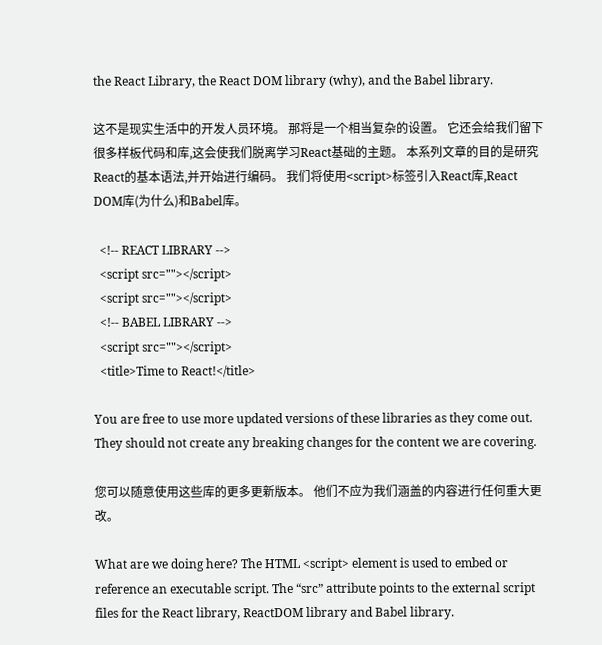the React Library, the React DOM library (why), and the Babel library.

这不是现实生活中的开发人员环境。 那将是一个相当复杂的设置。 它还会给我们留下很多样板代码和库,这会使我们脱离学习React基础的主题。 本系列文章的目的是研究React的基本语法,并开始进行编码。 我们将使用<script>标签引入React库,React DOM库(为什么)和Babel库。

  <!-- REACT LIBRARY -->
  <script src=""></script>
  <script src=""></script>
  <!-- BABEL LIBRARY -->
  <script src=""></script>
  <title>Time to React!</title>

You are free to use more updated versions of these libraries as they come out. They should not create any breaking changes for the content we are covering.

您可以随意使用这些库的更多更新版本。 他们不应为我们涵盖的内容进行任何重大更改。

What are we doing here? The HTML <script> element is used to embed or reference an executable script. The “src” attribute points to the external script files for the React library, ReactDOM library and Babel library.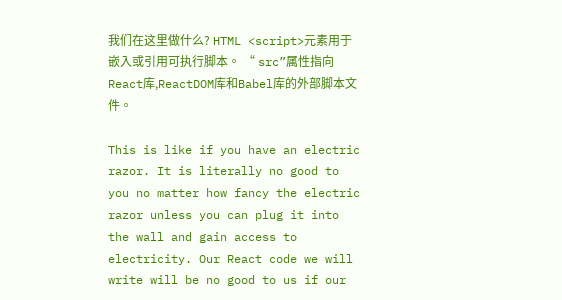我们在这里做什么? HTML <script>元素用于嵌入或引用可执行脚本。 “ src”属性指向React库,ReactDOM库和Babel库的外部脚本文件。

This is like if you have an electric razor. It is literally no good to you no matter how fancy the electric razor unless you can plug it into the wall and gain access to electricity. Our React code we will write will be no good to us if our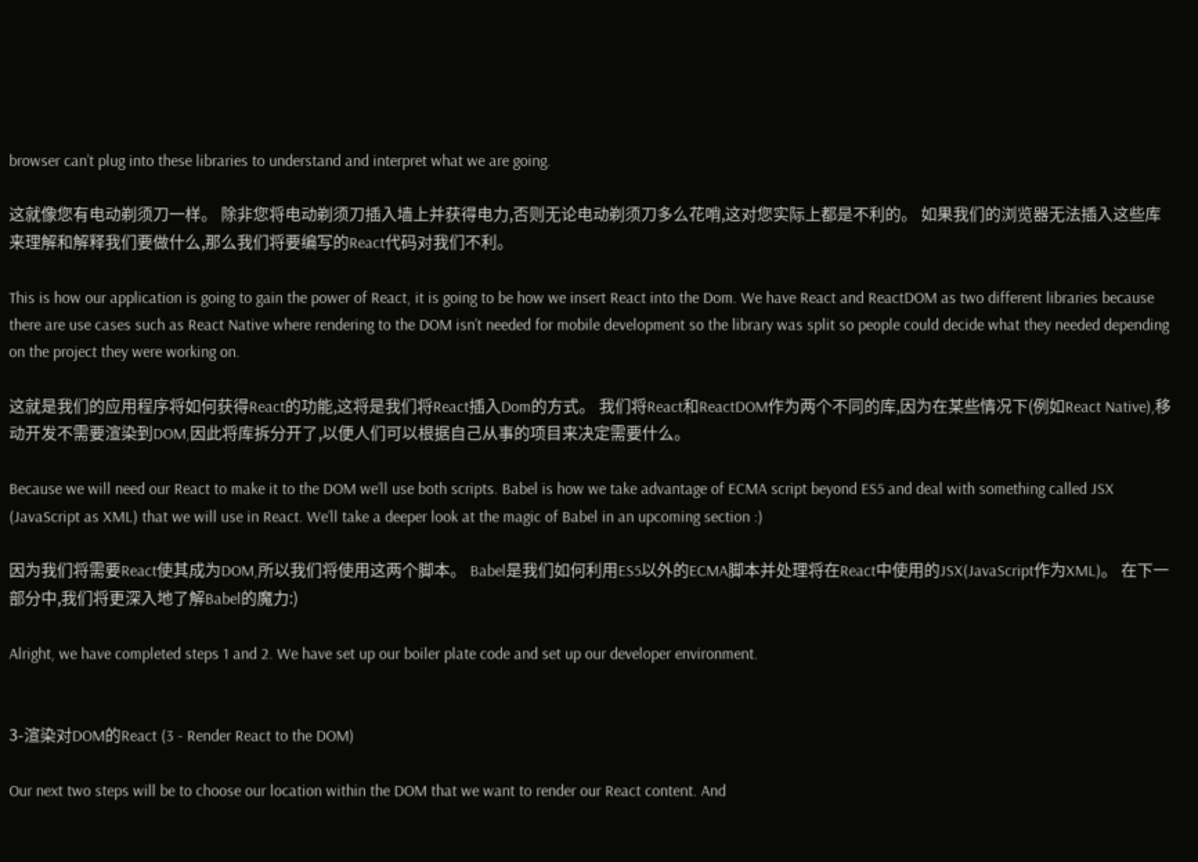browser can’t plug into these libraries to understand and interpret what we are going.

这就像您有电动剃须刀一样。 除非您将电动剃须刀插入墙上并获得电力,否则无论电动剃须刀多么花哨,这对您实际上都是不利的。 如果我们的浏览器无法插入这些库来理解和解释我们要做什么,那么我们将要编写的React代码对我们不利。

This is how our application is going to gain the power of React, it is going to be how we insert React into the Dom. We have React and ReactDOM as two different libraries because there are use cases such as React Native where rendering to the DOM isn’t needed for mobile development so the library was split so people could decide what they needed depending on the project they were working on.

这就是我们的应用程序将如何获得React的功能,这将是我们将React插入Dom的方式。 我们将React和ReactDOM作为两个不同的库,因为在某些情况下(例如React Native),移动开发不需要渲染到DOM,因此将库拆分开了,以便人们可以根据自己从事的项目来决定需要什么。

Because we will need our React to make it to the DOM we’ll use both scripts. Babel is how we take advantage of ECMA script beyond ES5 and deal with something called JSX (JavaScript as XML) that we will use in React. We’ll take a deeper look at the magic of Babel in an upcoming section :)

因为我们将需要React使其成为DOM,所以我们将使用这两个脚本。 Babel是我们如何利用ES5以外的ECMA脚本并处理将在React中使用的JSX(JavaScript作为XML)。 在下一部分中,我们将更深入地了解Babel的魔力:)

Alright, we have completed steps 1 and 2. We have set up our boiler plate code and set up our developer environment.


3-渲染对DOM的React (3 - Render React to the DOM)

Our next two steps will be to choose our location within the DOM that we want to render our React content. And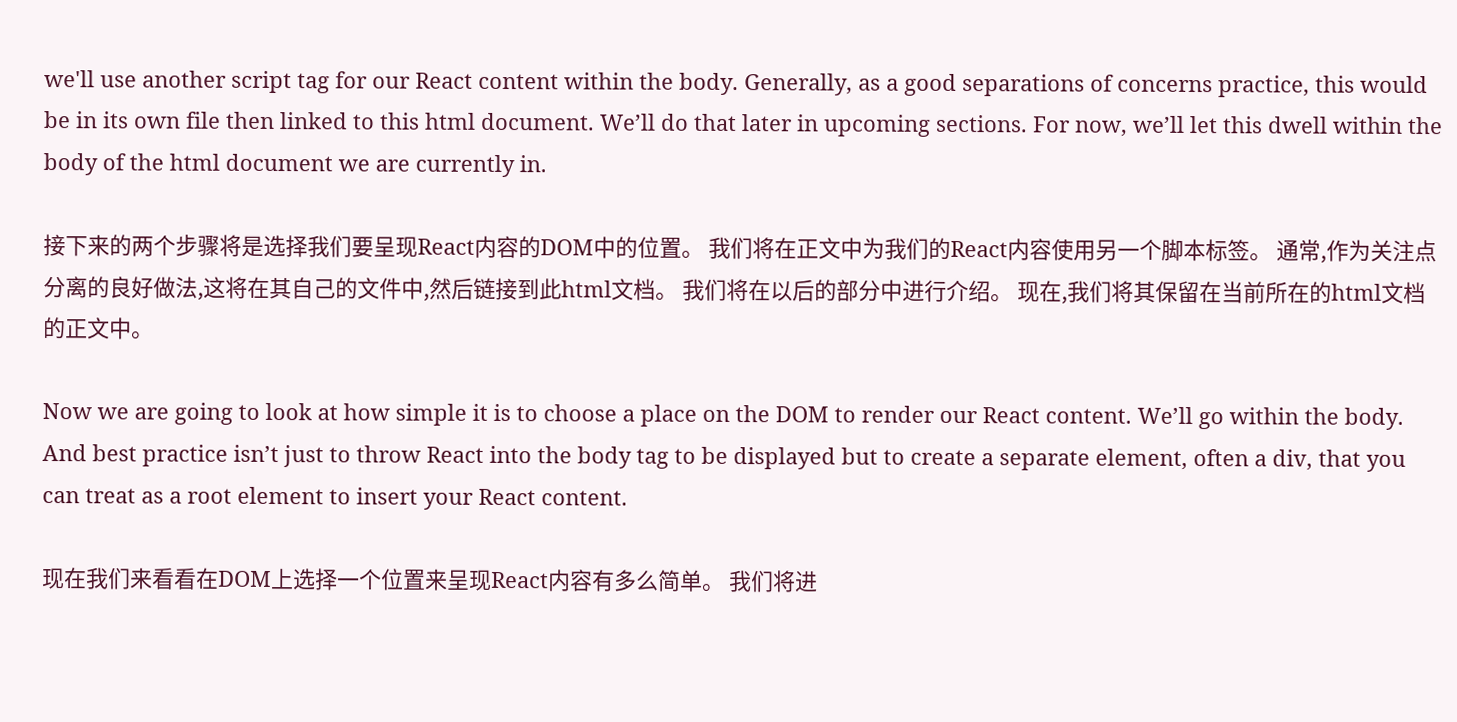we'll use another script tag for our React content within the body. Generally, as a good separations of concerns practice, this would be in its own file then linked to this html document. We’ll do that later in upcoming sections. For now, we’ll let this dwell within the body of the html document we are currently in.

接下来的两个步骤将是选择我们要呈现React内容的DOM中的位置。 我们将在正文中为我们的React内容使用另一个脚本标签。 通常,作为关注点分离的良好做法,这将在其自己的文件中,然后链接到此html文档。 我们将在以后的部分中进行介绍。 现在,我们将其保留在当前所在的html文档的正文中。

Now we are going to look at how simple it is to choose a place on the DOM to render our React content. We’ll go within the body. And best practice isn’t just to throw React into the body tag to be displayed but to create a separate element, often a div, that you can treat as a root element to insert your React content.

现在我们来看看在DOM上选择一个位置来呈现React内容有多么简单。 我们将进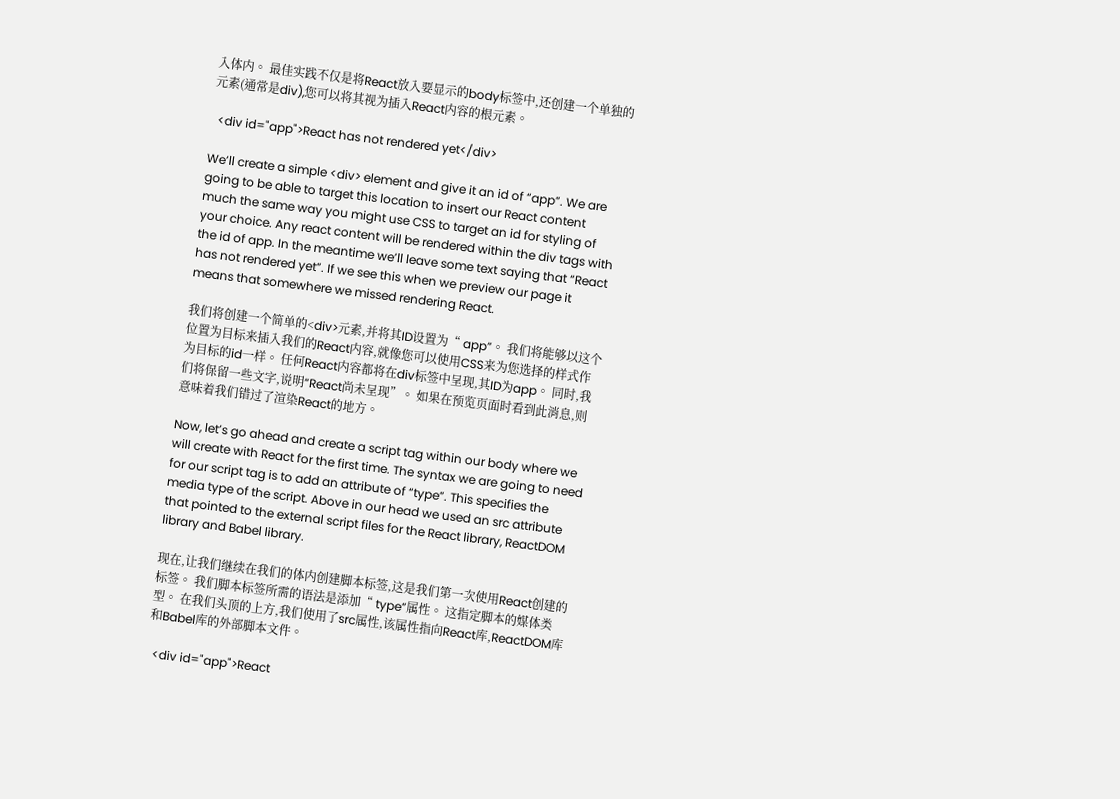入体内。 最佳实践不仅是将React放入要显示的body标签中,还创建一个单独的元素(通常是div),您可以将其视为插入React内容的根元素。

  <div id="app">React has not rendered yet</div>

We’ll create a simple <div> element and give it an id of “app”. We are going to be able to target this location to insert our React content much the same way you might use CSS to target an id for styling of your choice. Any react content will be rendered within the div tags with the id of app. In the meantime we’ll leave some text saying that “React has not rendered yet”. If we see this when we preview our page it means that somewhere we missed rendering React.

我们将创建一个简单的<div>元素,并将其ID设置为“ app”。 我们将能够以这个位置为目标来插入我们的React内容,就像您可以使用CSS来为您选择的样式作为目标的id一样。 任何React内容都将在div标签中呈现,其ID为app。 同时,我们将保留一些文字,说明“React尚未呈现”。 如果在预览页面时看到此消息,则意味着我们错过了渲染React的地方。

Now, let’s go ahead and create a script tag within our body where we will create with React for the first time. The syntax we are going to need for our script tag is to add an attribute of “type”. This specifies the media type of the script. Above in our head we used an src attribute that pointed to the external script files for the React library, ReactDOM library and Babel library.

现在,让我们继续在我们的体内创建脚本标签,这是我们第一次使用React创建的标签。 我们脚本标签所需的语法是添加“ type”属性。 这指定脚本的媒体类型。 在我们头顶的上方,我们使用了src属性,该属性指向React库,ReactDOM库和Babel库的外部脚本文件。

  <div id="app">React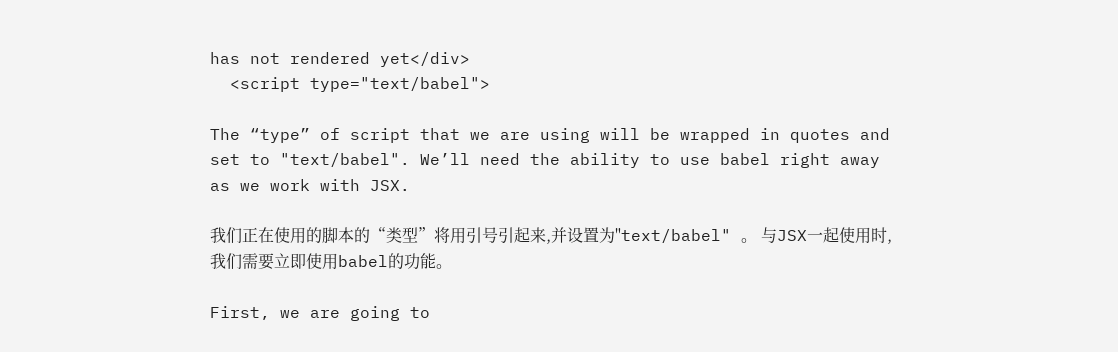has not rendered yet</div>
  <script type="text/babel">

The “type” of script that we are using will be wrapped in quotes and set to "text/babel". We’ll need the ability to use babel right away as we work with JSX.

我们正在使用的脚本的“类型”将用引号引起来,并设置为"text/babel" 。 与JSX一起使用时,我们需要立即使用babel的功能。

First, we are going to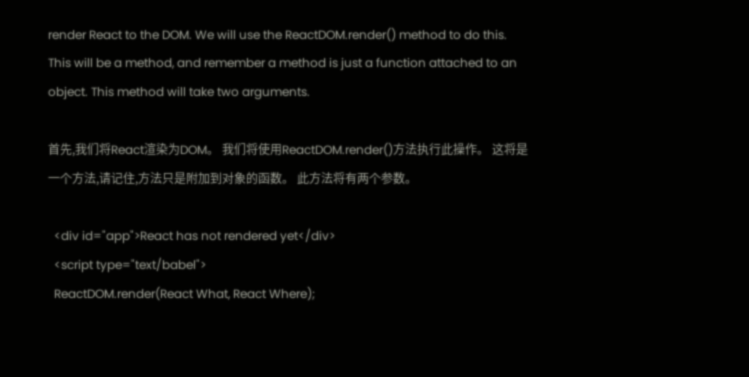render React to the DOM. We will use the ReactDOM.render() method to do this. This will be a method, and remember a method is just a function attached to an object. This method will take two arguments.

首先,我们将React渲染为DOM。 我们将使用ReactDOM.render()方法执行此操作。 这将是一个方法,请记住,方法只是附加到对象的函数。 此方法将有两个参数。

  <div id="app">React has not rendered yet</div>
  <script type="text/babel">
  ReactDOM.render(React What, React Where);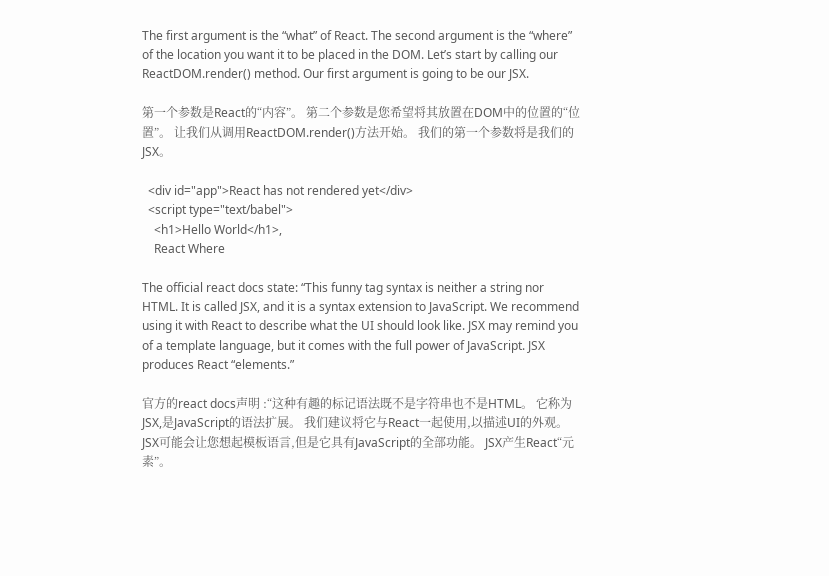The first argument is the “what” of React. The second argument is the “where” of the location you want it to be placed in the DOM. Let’s start by calling our ReactDOM.render() method. Our first argument is going to be our JSX.

第一个参数是React的“内容”。 第二个参数是您希望将其放置在DOM中的位置的“位置”。 让我们从调用ReactDOM.render()方法开始。 我们的第一个参数将是我们的JSX。

  <div id="app">React has not rendered yet</div>
  <script type="text/babel">
    <h1>Hello World</h1>,
    React Where

The official react docs state: “This funny tag syntax is neither a string nor HTML. It is called JSX, and it is a syntax extension to JavaScript. We recommend using it with React to describe what the UI should look like. JSX may remind you of a template language, but it comes with the full power of JavaScript. JSX produces React “elements.”

官方的react docs声明 :“这种有趣的标记语法既不是字符串也不是HTML。 它称为JSX,是JavaScript的语法扩展。 我们建议将它与React一起使用,以描述UI的外观。 JSX可能会让您想起模板语言,但是它具有JavaScript的全部功能。 JSX产生React“元素”。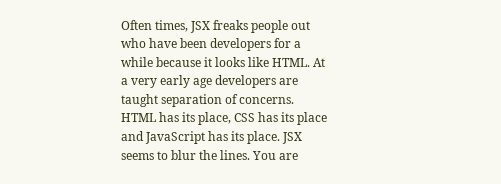Often times, JSX freaks people out who have been developers for a while because it looks like HTML. At a very early age developers are taught separation of concerns. HTML has its place, CSS has its place and JavaScript has its place. JSX seems to blur the lines. You are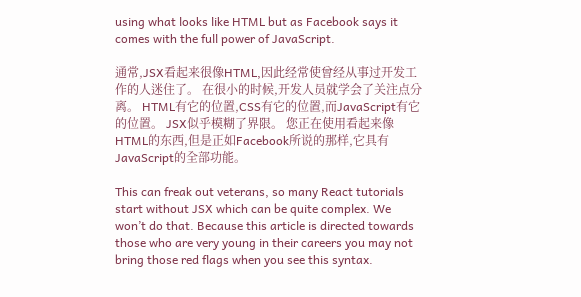using what looks like HTML but as Facebook says it comes with the full power of JavaScript.

通常,JSX看起来很像HTML,因此经常使曾经从事过开发工作的人迷住了。 在很小的时候,开发人员就学会了关注点分离。 HTML有它的位置,CSS有它的位置,而JavaScript有它的位置。 JSX似乎模糊了界限。 您正在使用看起来像HTML的东西,但是正如Facebook所说的那样,它具有JavaScript的全部功能。

This can freak out veterans, so many React tutorials start without JSX which can be quite complex. We won’t do that. Because this article is directed towards those who are very young in their careers you may not bring those red flags when you see this syntax.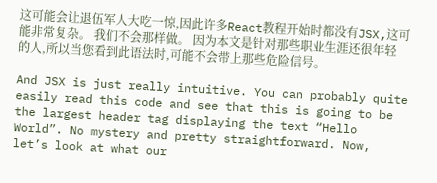这可能会让退伍军人大吃一惊,因此许多React教程开始时都没有JSX,这可能非常复杂。 我们不会那样做。 因为本文是针对那些职业生涯还很年轻的人,所以当您看到此语法时,可能不会带上那些危险信号。

And JSX is just really intuitive. You can probably quite easily read this code and see that this is going to be the largest header tag displaying the text “Hello World”. No mystery and pretty straightforward. Now, let’s look at what our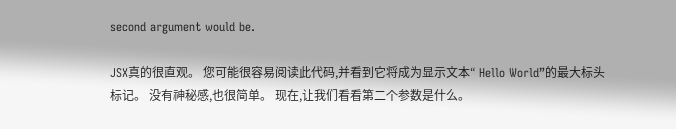second argument would be.

JSX真的很直观。 您可能很容易阅读此代码,并看到它将成为显示文本“ Hello World”的最大标头标记。 没有神秘感,也很简单。 现在,让我们看看第二个参数是什么。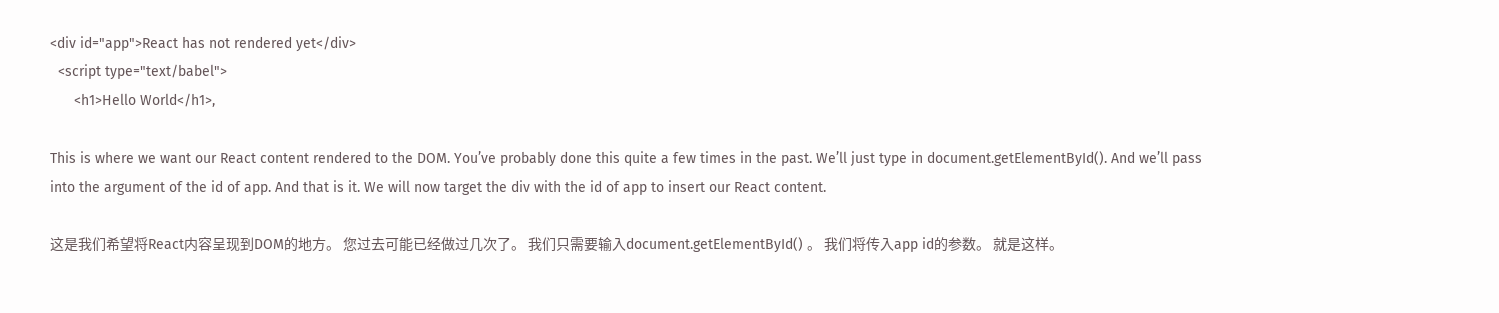<div id="app">React has not rendered yet</div>
  <script type="text/babel">
      <h1>Hello World</h1>,

This is where we want our React content rendered to the DOM. You’ve probably done this quite a few times in the past. We’ll just type in document.getElementById(). And we’ll pass into the argument of the id of app. And that is it. We will now target the div with the id of app to insert our React content.

这是我们希望将React内容呈现到DOM的地方。 您过去可能已经做过几次了。 我们只需要输入document.getElementById() 。 我们将传入app id的参数。 就是这样。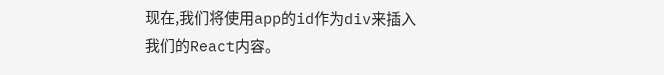现在,我们将使用app的id作为div来插入我们的React内容。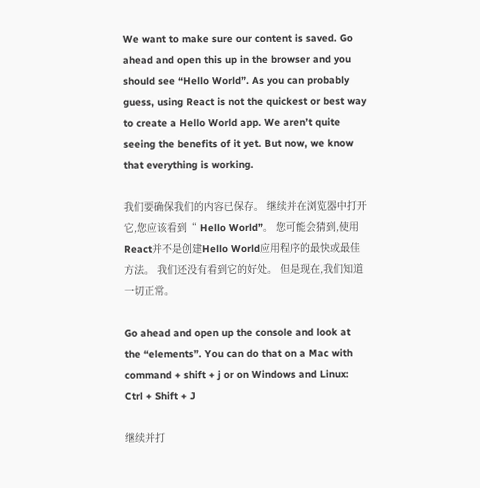We want to make sure our content is saved. Go ahead and open this up in the browser and you should see “Hello World”. As you can probably guess, using React is not the quickest or best way to create a Hello World app. We aren’t quite seeing the benefits of it yet. But now, we know that everything is working.

我们要确保我们的内容已保存。 继续并在浏览器中打开它,您应该看到“ Hello World”。 您可能会猜到,使用React并不是创建Hello World应用程序的最快或最佳方法。 我们还没有看到它的好处。 但是现在,我们知道一切正常。

Go ahead and open up the console and look at the “elements”. You can do that on a Mac with command + shift + j or on Windows and Linux: Ctrl + Shift + J

继续并打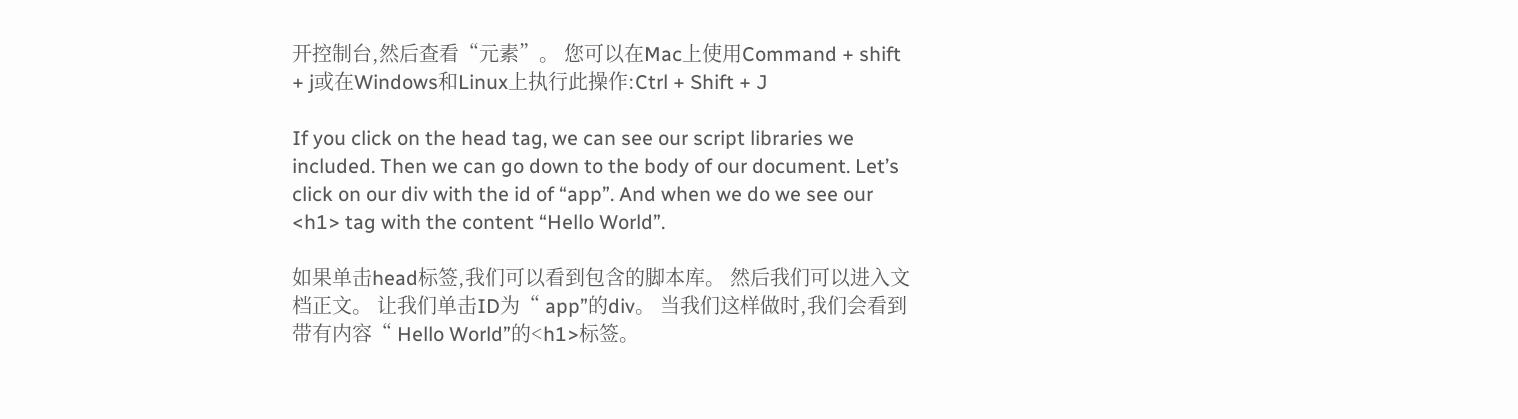开控制台,然后查看“元素”。 您可以在Mac上使用Command + shift + j或在Windows和Linux上执行此操作:Ctrl + Shift + J

If you click on the head tag, we can see our script libraries we included. Then we can go down to the body of our document. Let’s click on our div with the id of “app”. And when we do we see our <h1> tag with the content “Hello World”.

如果单击head标签,我们可以看到包含的脚本库。 然后我们可以进入文档正文。 让我们单击ID为“ app”的div。 当我们这样做时,我们会看到带有内容“ Hello World”的<h1>标签。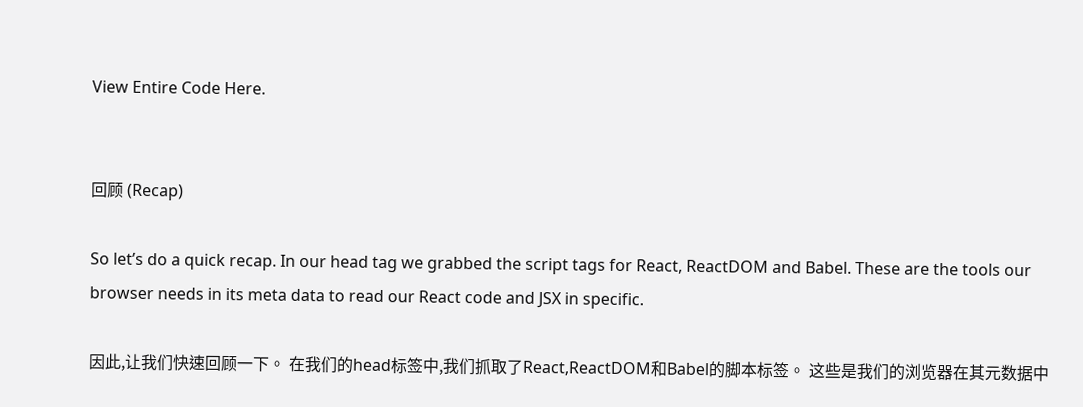View Entire Code Here.


回顾 (Recap)

So let’s do a quick recap. In our head tag we grabbed the script tags for React, ReactDOM and Babel. These are the tools our browser needs in its meta data to read our React code and JSX in specific.

因此,让我们快速回顾一下。 在我们的head标签中,我们抓取了React,ReactDOM和Babel的脚本标签。 这些是我们的浏览器在其元数据中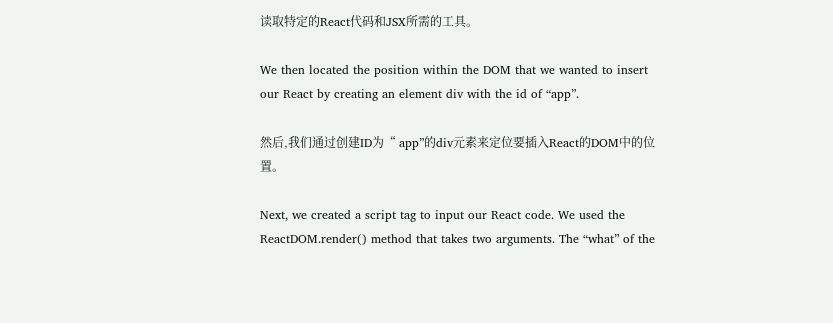读取特定的React代码和JSX所需的工具。

We then located the position within the DOM that we wanted to insert our React by creating an element div with the id of “app”.

然后,我们通过创建ID为“ app”的div元素来定位要插入React的DOM中的位置。

Next, we created a script tag to input our React code. We used the ReactDOM.render() method that takes two arguments. The “what” of the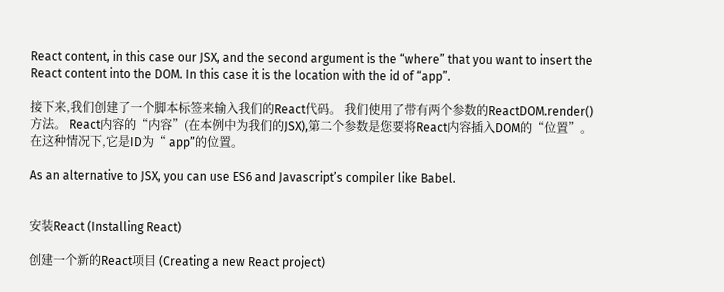React content, in this case our JSX, and the second argument is the “where” that you want to insert the React content into the DOM. In this case it is the location with the id of “app”.

接下来,我们创建了一个脚本标签来输入我们的React代码。 我们使用了带有两个参数的ReactDOM.render()方法。 React内容的“内容”(在本例中为我们的JSX),第二个参数是您要将React内容插入DOM的“位置”。 在这种情况下,它是ID为“ app”的位置。

As an alternative to JSX, you can use ES6 and Javascript’s compiler like Babel.


安装React (Installing React)

创建一个新的React项目 (Creating a new React project)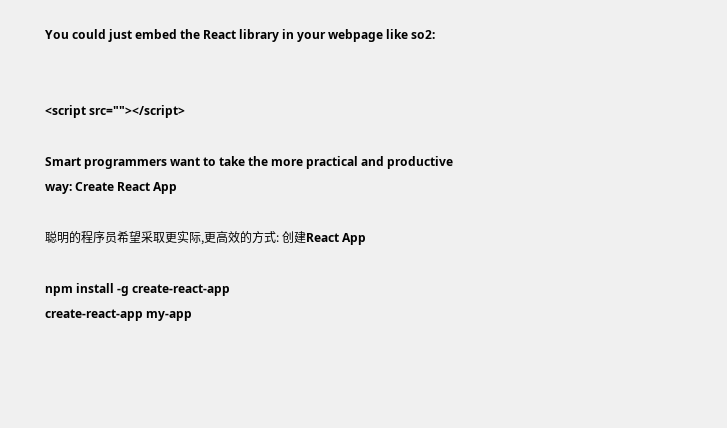You could just embed the React library in your webpage like so2:


<script src=""></script>

Smart programmers want to take the more practical and productive way: Create React App

聪明的程序员希望采取更实际,更高效的方式: 创建React App

npm install -g create-react-app
create-react-app my-app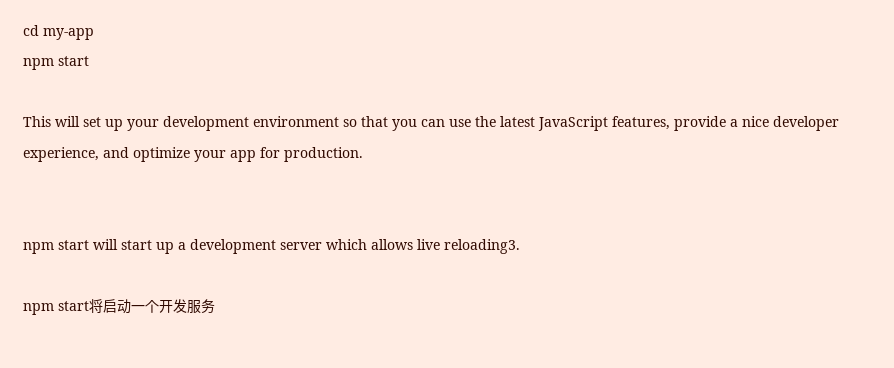cd my-app
npm start

This will set up your development environment so that you can use the latest JavaScript features, provide a nice developer experience, and optimize your app for production.


npm start will start up a development server which allows live reloading3.

npm start将启动一个开发服务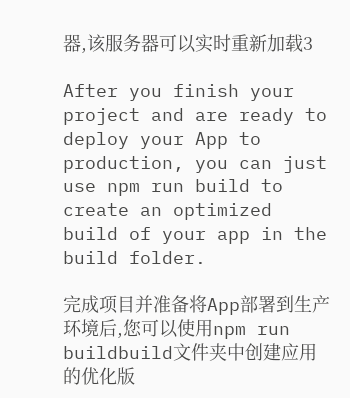器,该服务器可以实时重新加载3

After you finish your project and are ready to deploy your App to production, you can just use npm run build to create an optimized build of your app in the build folder.

完成项目并准备将App部署到生产环境后,您可以使用npm run buildbuild文件夹中创建应用的优化版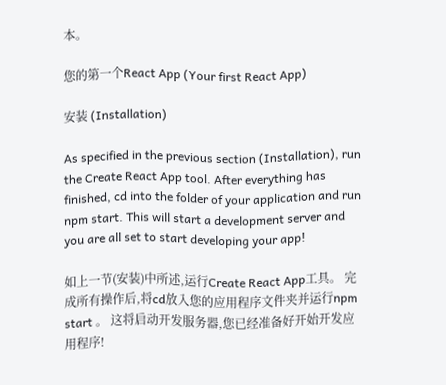本。

您的第一个React App (Your first React App)

安装 (Installation)

As specified in the previous section (Installation), run the Create React App tool. After everything has finished, cd into the folder of your application and run npm start. This will start a development server and you are all set to start developing your app!

如上一节(安装)中所述,运行Create React App工具。 完成所有操作后,将cd放入您的应用程序文件夹并运行npm start 。 这将启动开发服务器,您已经准备好开始开发应用程序!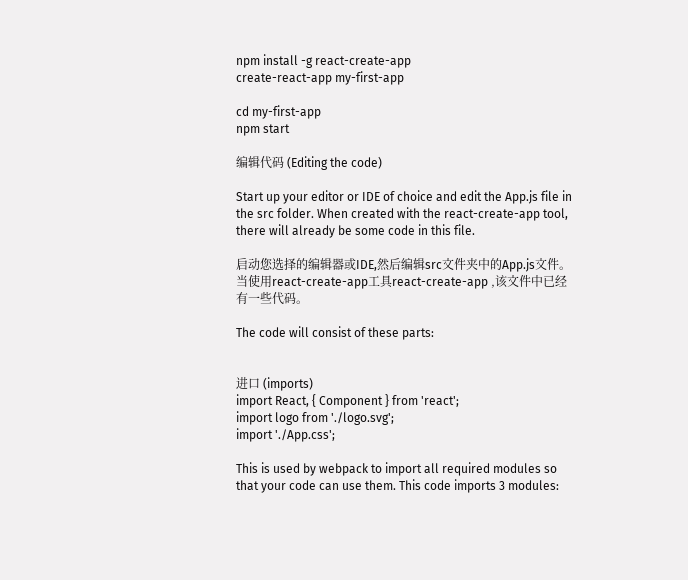npm install -g react-create-app
create-react-app my-first-app

cd my-first-app
npm start

编辑代码 (Editing the code)

Start up your editor or IDE of choice and edit the App.js file in the src folder. When created with the react-create-app tool, there will already be some code in this file.

启动您选择的编辑器或IDE,然后编辑src文件夹中的App.js文件。 当使用react-create-app工具react-create-app ,该文件中已经有一些代码。

The code will consist of these parts:


进口 (imports)
import React, { Component } from 'react';
import logo from './logo.svg';
import './App.css';

This is used by webpack to import all required modules so that your code can use them. This code imports 3 modules: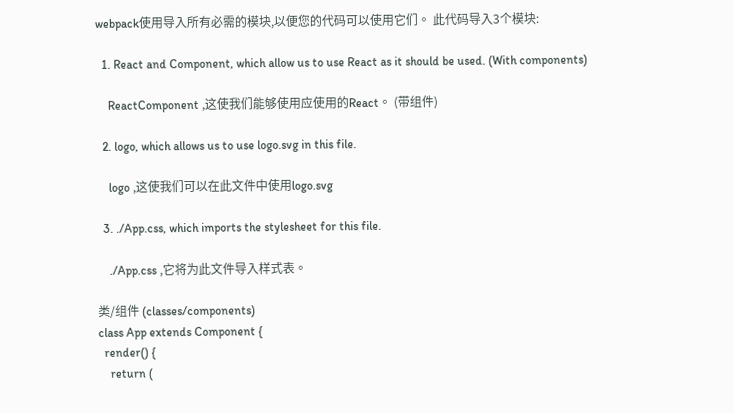webpack使用导入所有必需的模块,以便您的代码可以使用它们。 此代码导入3个模块:

  1. React and Component, which allow us to use React as it should be used. (With components)

    ReactComponent ,这使我们能够使用应使用的React。 (带组件)

  2. logo, which allows us to use logo.svg in this file.

    logo ,这使我们可以在此文件中使用logo.svg

  3. ./App.css, which imports the stylesheet for this file.

    ./App.css ,它将为此文件导入样式表。

类/组件 (classes/components)
class App extends Component {
  render() {
    return (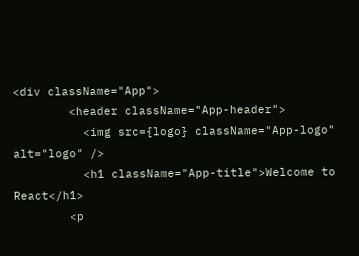<div className="App">
        <header className="App-header">
          <img src={logo} className="App-logo" alt="logo" />
          <h1 className="App-title">Welcome to React</h1>
        <p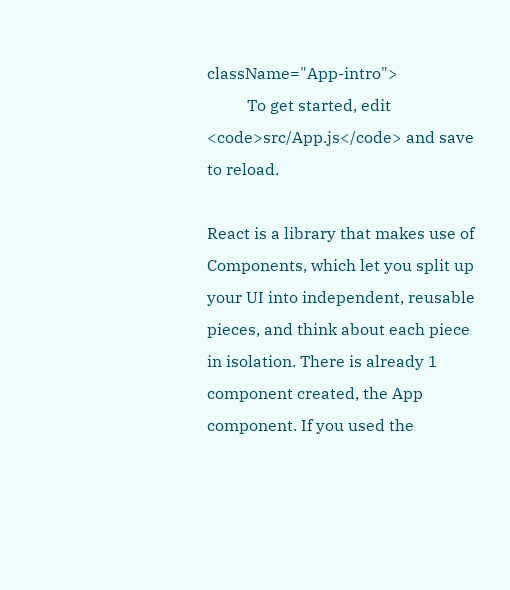className="App-intro">
          To get started, edit <code>src/App.js</code> and save to reload.

React is a library that makes use of Components, which let you split up your UI into independent, reusable pieces, and think about each piece in isolation. There is already 1 component created, the App component. If you used the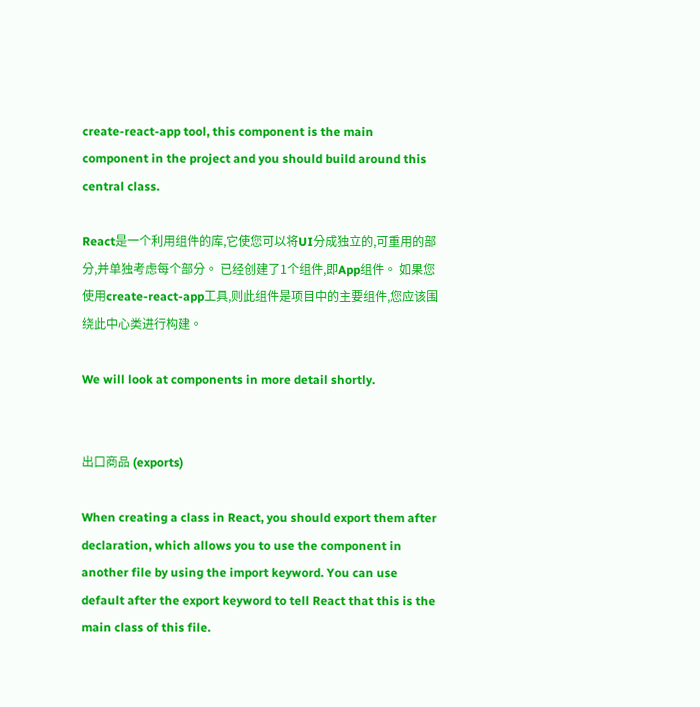create-react-app tool, this component is the main component in the project and you should build around this central class.

React是一个利用组件的库,它使您可以将UI分成独立的,可重用的部分,并单独考虑每个部分。 已经创建了1个组件,即App组件。 如果您使用create-react-app工具,则此组件是项目中的主要组件,您应该围绕此中心类进行构建。

We will look at components in more detail shortly.


出口商品 (exports)

When creating a class in React, you should export them after declaration, which allows you to use the component in another file by using the import keyword. You can use default after the export keyword to tell React that this is the main class of this file.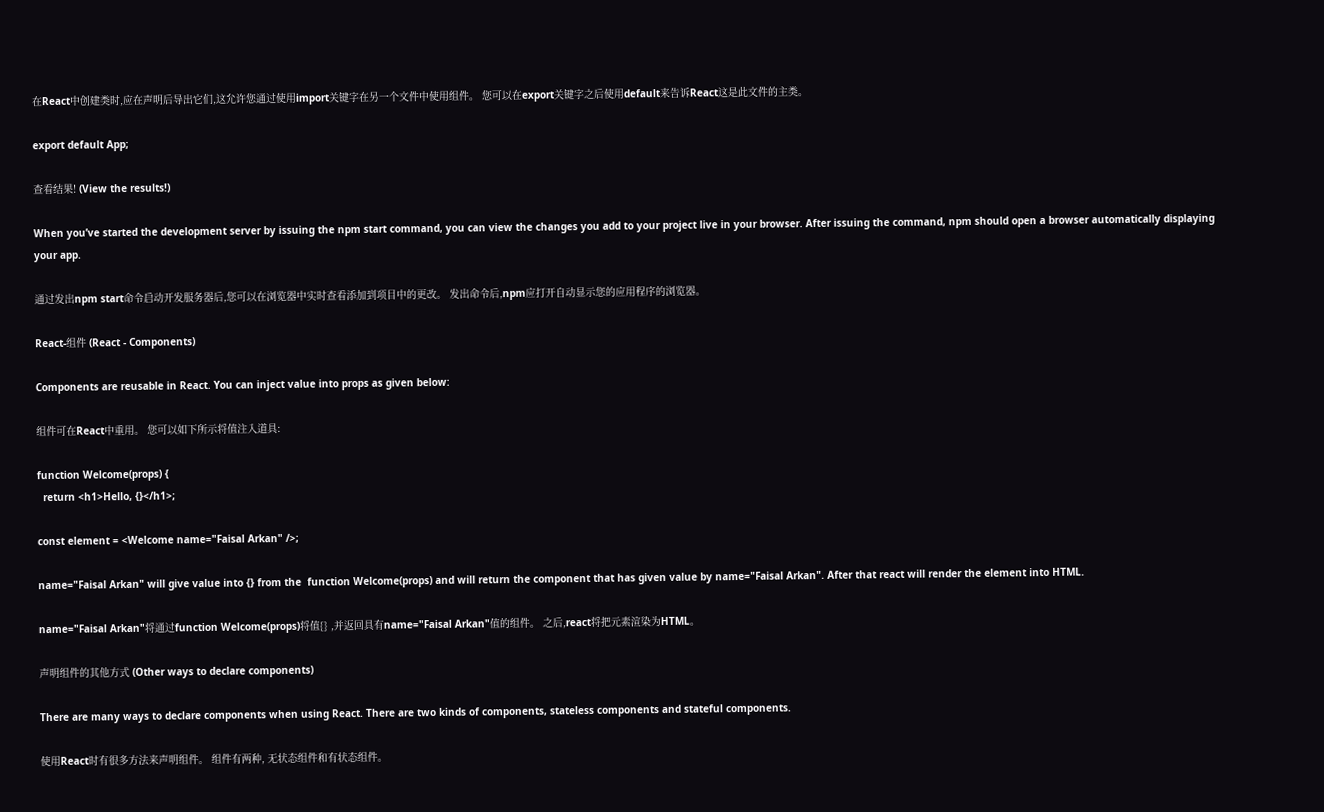在React中创建类时,应在声明后导出它们,这允许您通过使用import关键字在另一个文件中使用组件。 您可以在export关键字之后使用default来告诉React这是此文件的主类。

export default App;

查看结果! (View the results!)

When you’ve started the development server by issuing the npm start command, you can view the changes you add to your project live in your browser. After issuing the command, npm should open a browser automatically displaying your app.

通过发出npm start命令启动开发服务器后,您可以在浏览器中实时查看添加到项目中的更改。 发出命令后,npm应打开自动显示您的应用程序的浏览器。

React-组件 (React - Components)

Components are reusable in React. You can inject value into props as given below:

组件可在React中重用。 您可以如下所示将值注入道具:

function Welcome(props) {
  return <h1>Hello, {}</h1>;

const element = <Welcome name="Faisal Arkan" />;

name="Faisal Arkan" will give value into {} from the  function Welcome(props) and will return the component that has given value by name="Faisal Arkan". After that react will render the element into HTML.

name="Faisal Arkan"将通过function Welcome(props)将值{} ,并返回具有name="Faisal Arkan"值的组件。 之后,react将把元素渲染为HTML。

声明组件的其他方式 (Other ways to declare components)

There are many ways to declare components when using React. There are two kinds of components, stateless components and stateful components.

使用React时有很多方法来声明组件。 组件有两种, 无状态组件和有状态组件。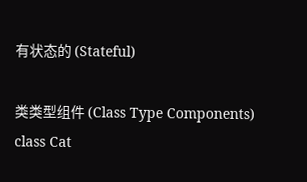有状态的 (Stateful)

类类型组件 (Class Type Components)
class Cat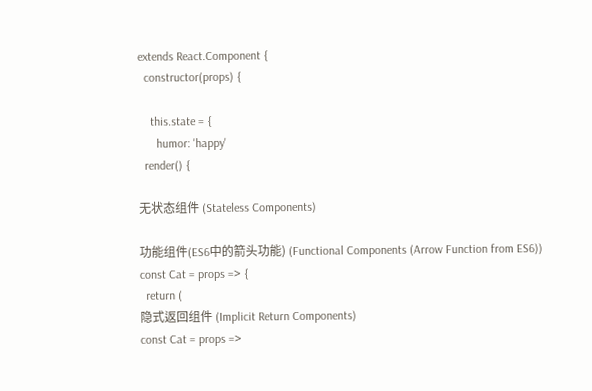extends React.Component {
  constructor(props) {

    this.state = {
      humor: 'happy'
  render() {

无状态组件 (Stateless Components)

功能组件(ES6中的箭头功能) (Functional Components (Arrow Function from ES6))
const Cat = props => {
  return (
隐式返回组件 (Implicit Return Components)
const Cat = props =>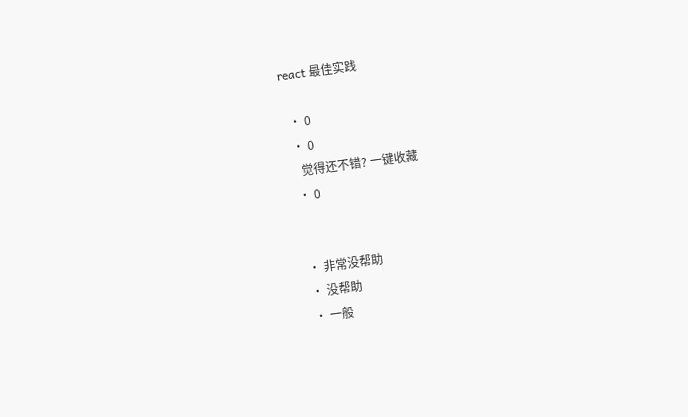react 最佳实践

  • 0
  • 0
    觉得还不错? 一键收藏
  • 0


  • 非常没帮助
  • 没帮助
  • 一般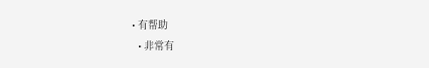• 有帮助
  • 非常有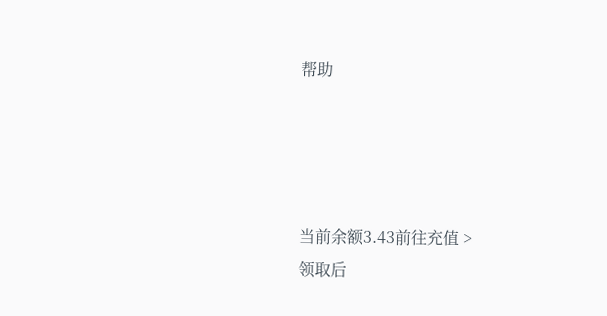帮助




当前余额3.43前往充值 >
领取后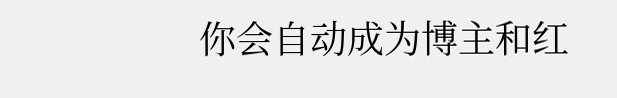你会自动成为博主和红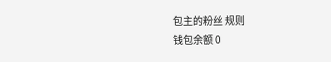包主的粉丝 规则
钱包余额 0